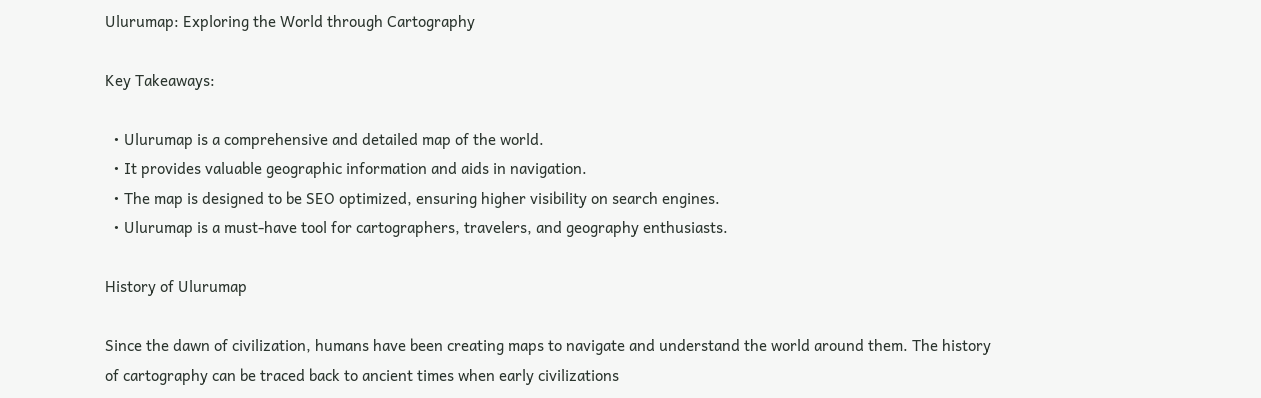Ulurumap: Exploring the World through Cartography

Key Takeaways:

  • Ulurumap is a comprehensive and detailed map of the world.
  • It provides valuable geographic information and aids in navigation.
  • The map is designed to be SEO optimized, ensuring higher visibility on search engines.
  • Ulurumap is a must-have tool for cartographers, travelers, and geography enthusiasts.

History of Ulurumap

Since the dawn of civilization, humans have been creating maps to navigate and understand the world around them. The history of cartography can be traced back to ancient times when early civilizations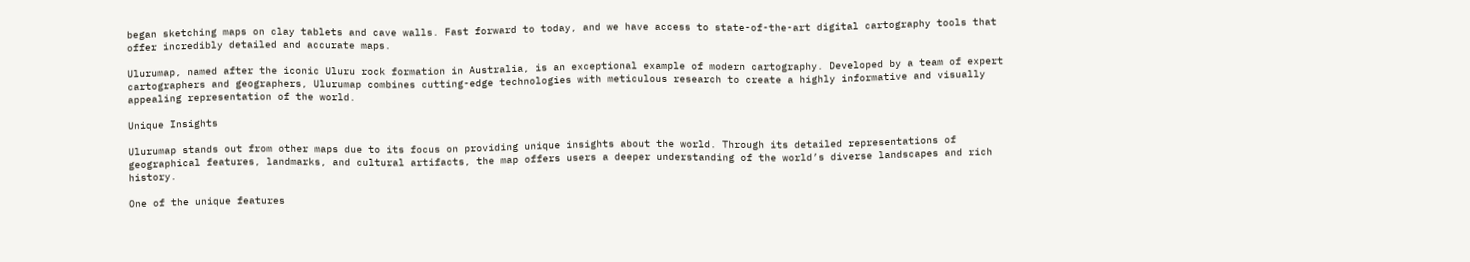began sketching maps on clay tablets and cave walls. Fast forward to today, and we have access to state-of-the-art digital cartography tools that offer incredibly detailed and accurate maps.

Ulurumap, named after the iconic Uluru rock formation in Australia, is an exceptional example of modern cartography. Developed by a team of expert cartographers and geographers, Ulurumap combines cutting-edge technologies with meticulous research to create a highly informative and visually appealing representation of the world.

Unique Insights

Ulurumap stands out from other maps due to its focus on providing unique insights about the world. Through its detailed representations of geographical features, landmarks, and cultural artifacts, the map offers users a deeper understanding of the world’s diverse landscapes and rich history.

One of the unique features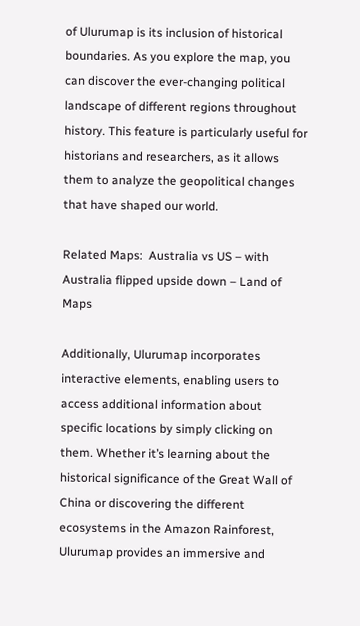of Ulurumap is its inclusion of historical boundaries. As you explore the map, you can discover the ever-changing political landscape of different regions throughout history. This feature is particularly useful for historians and researchers, as it allows them to analyze the geopolitical changes that have shaped our world.

Related Maps:  Australia vs US – with Australia flipped upside down – Land of Maps

Additionally, Ulurumap incorporates interactive elements, enabling users to access additional information about specific locations by simply clicking on them. Whether it’s learning about the historical significance of the Great Wall of China or discovering the different ecosystems in the Amazon Rainforest, Ulurumap provides an immersive and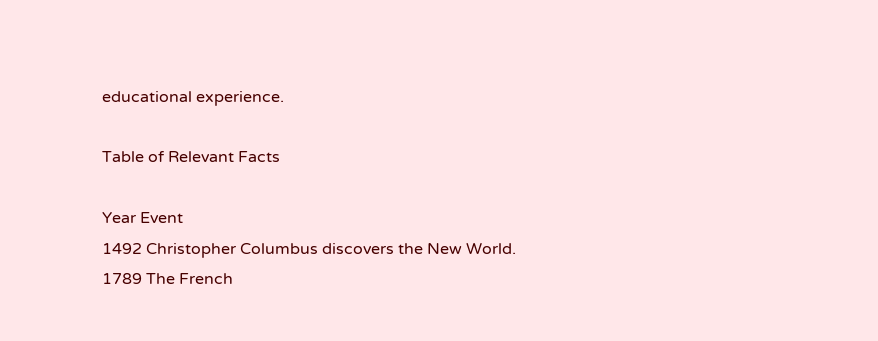educational experience.

Table of Relevant Facts

Year Event
1492 Christopher Columbus discovers the New World.
1789 The French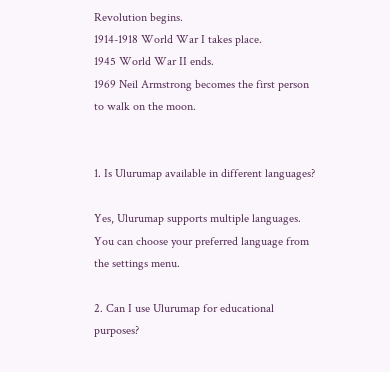Revolution begins.
1914-1918 World War I takes place.
1945 World War II ends.
1969 Neil Armstrong becomes the first person to walk on the moon.


1. Is Ulurumap available in different languages?

Yes, Ulurumap supports multiple languages. You can choose your preferred language from the settings menu.

2. Can I use Ulurumap for educational purposes?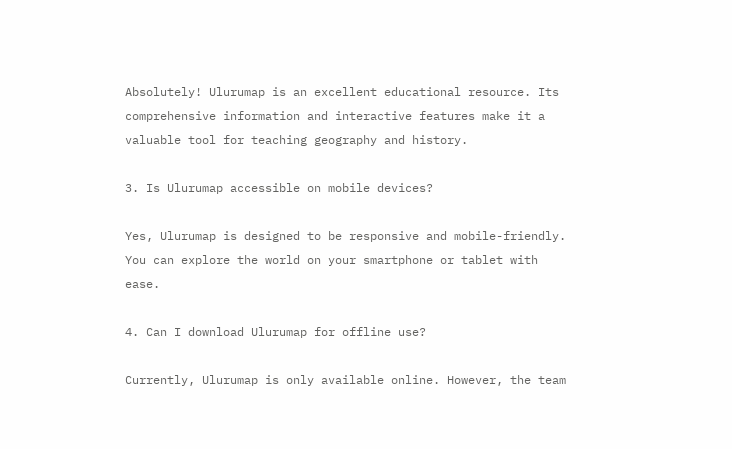Absolutely! Ulurumap is an excellent educational resource. Its comprehensive information and interactive features make it a valuable tool for teaching geography and history.

3. Is Ulurumap accessible on mobile devices?

Yes, Ulurumap is designed to be responsive and mobile-friendly. You can explore the world on your smartphone or tablet with ease.

4. Can I download Ulurumap for offline use?

Currently, Ulurumap is only available online. However, the team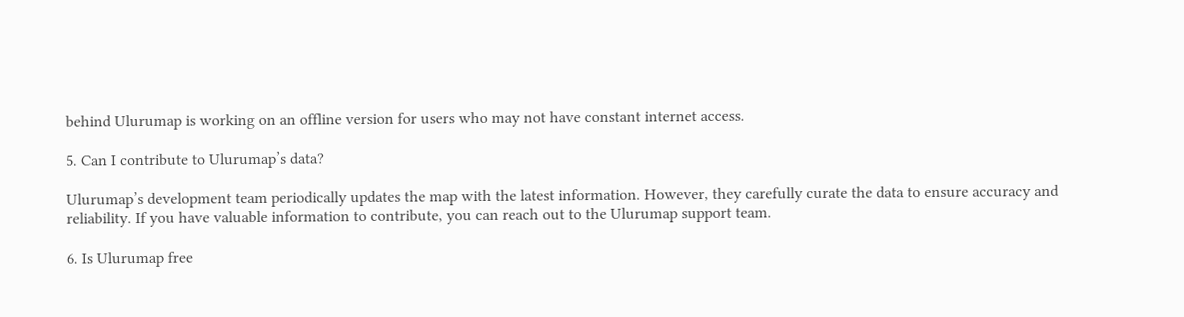behind Ulurumap is working on an offline version for users who may not have constant internet access.

5. Can I contribute to Ulurumap’s data?

Ulurumap’s development team periodically updates the map with the latest information. However, they carefully curate the data to ensure accuracy and reliability. If you have valuable information to contribute, you can reach out to the Ulurumap support team.

6. Is Ulurumap free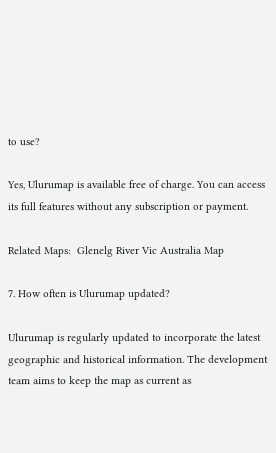to use?

Yes, Ulurumap is available free of charge. You can access its full features without any subscription or payment.

Related Maps:  Glenelg River Vic Australia Map

7. How often is Ulurumap updated?

Ulurumap is regularly updated to incorporate the latest geographic and historical information. The development team aims to keep the map as current as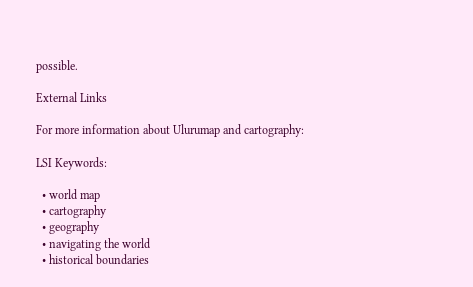possible.

External Links

For more information about Ulurumap and cartography:

LSI Keywords:

  • world map
  • cartography
  • geography
  • navigating the world
  • historical boundaries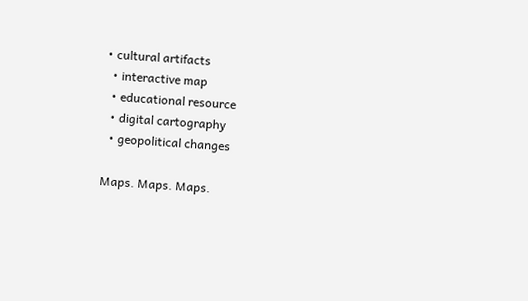• cultural artifacts
  • interactive map
  • educational resource
  • digital cartography
  • geopolitical changes

Maps. Maps. Maps.